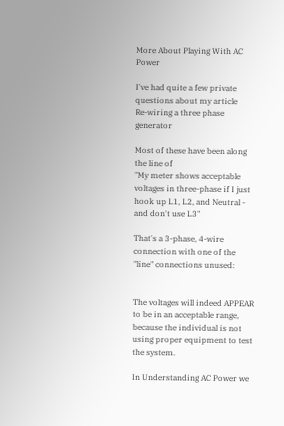More About Playing With AC Power

I've had quite a few private questions about my article
Re-wiring a three phase generator

Most of these have been along the line of
"My meter shows acceptable voltages in three-phase if I just
hook up L1, L2, and Neutral - and don't use L3"

That's a 3-phase, 4-wire connection with one of the "line" connections unused:


The voltages will indeed APPEAR to be in an acceptable range,
because the individual is not using proper equipment to test the system.

In Understanding AC Power we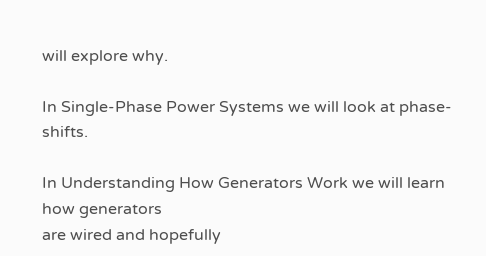will explore why.

In Single-Phase Power Systems we will look at phase-shifts.

In Understanding How Generators Work we will learn how generators
are wired and hopefully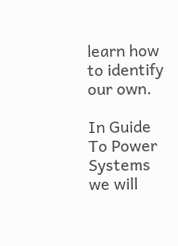learn how to identify our own.

In Guide To Power Systems we will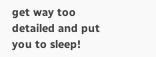get way too detailed and put you to sleep!